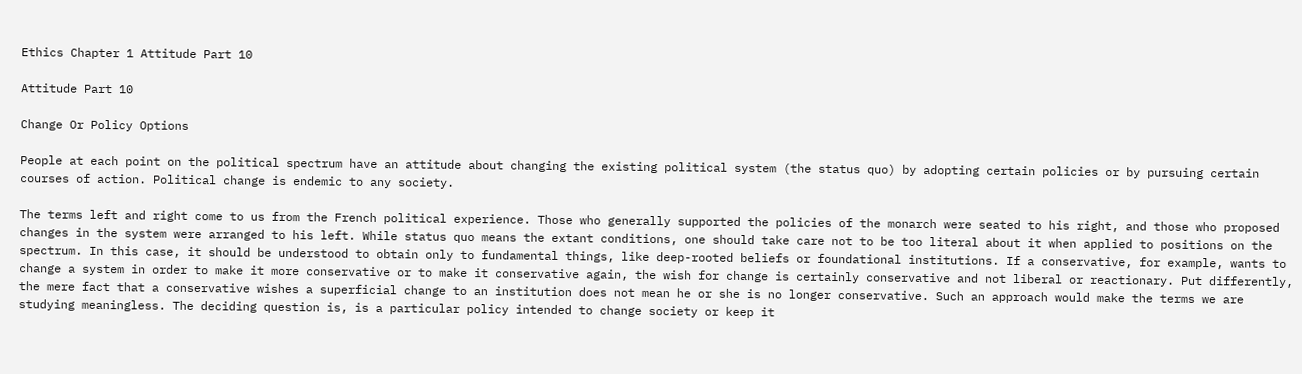Ethics Chapter 1 Attitude Part 10

Attitude Part 10

Change Or Policy Options

People at each point on the political spectrum have an attitude about changing the existing political system (the status quo) by adopting certain policies or by pursuing certain courses of action. Political change is endemic to any society.

The terms left and right come to us from the French political experience. Those who generally supported the policies of the monarch were seated to his right, and those who proposed changes in the system were arranged to his left. While status quo means the extant conditions, one should take care not to be too literal about it when applied to positions on the spectrum. In this case, it should be understood to obtain only to fundamental things, like deep-rooted beliefs or foundational institutions. If a conservative, for example, wants to change a system in order to make it more conservative or to make it conservative again, the wish for change is certainly conservative and not liberal or reactionary. Put differently, the mere fact that a conservative wishes a superficial change to an institution does not mean he or she is no longer conservative. Such an approach would make the terms we are studying meaningless. The deciding question is, is a particular policy intended to change society or keep it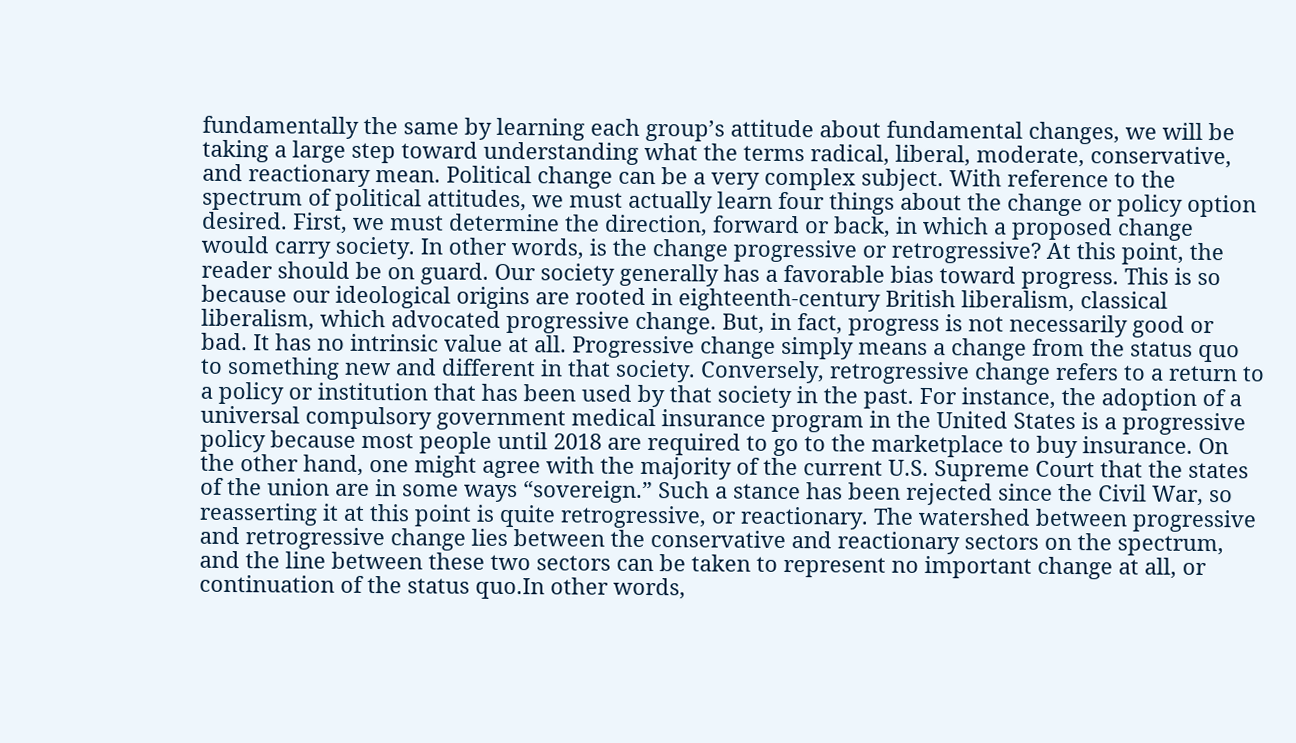fundamentally the same by learning each group’s attitude about fundamental changes, we will be taking a large step toward understanding what the terms radical, liberal, moderate, conservative, and reactionary mean. Political change can be a very complex subject. With reference to the spectrum of political attitudes, we must actually learn four things about the change or policy option desired. First, we must determine the direction, forward or back, in which a proposed change would carry society. In other words, is the change progressive or retrogressive? At this point, the reader should be on guard. Our society generally has a favorable bias toward progress. This is so because our ideological origins are rooted in eighteenth-century British liberalism, classical liberalism, which advocated progressive change. But, in fact, progress is not necessarily good or bad. It has no intrinsic value at all. Progressive change simply means a change from the status quo to something new and different in that society. Conversely, retrogressive change refers to a return to a policy or institution that has been used by that society in the past. For instance, the adoption of a universal compulsory government medical insurance program in the United States is a progressive policy because most people until 2018 are required to go to the marketplace to buy insurance. On the other hand, one might agree with the majority of the current U.S. Supreme Court that the states of the union are in some ways “sovereign.” Such a stance has been rejected since the Civil War, so reasserting it at this point is quite retrogressive, or reactionary. The watershed between progressive and retrogressive change lies between the conservative and reactionary sectors on the spectrum, and the line between these two sectors can be taken to represent no important change at all, or continuation of the status quo.In other words,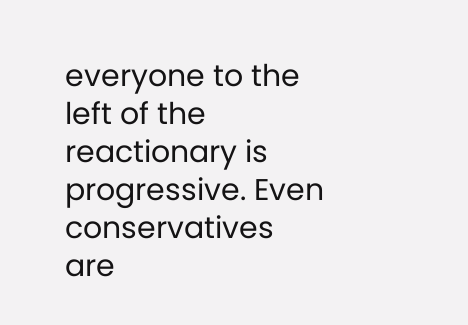everyone to the left of the reactionary is progressive. Even conservatives are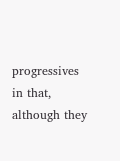progressives in that, although they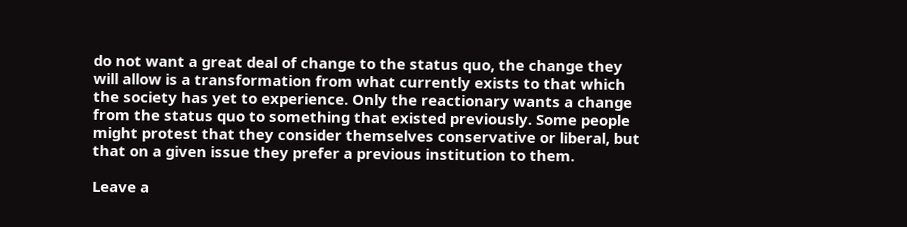do not want a great deal of change to the status quo, the change they will allow is a transformation from what currently exists to that which the society has yet to experience. Only the reactionary wants a change from the status quo to something that existed previously. Some people might protest that they consider themselves conservative or liberal, but that on a given issue they prefer a previous institution to them.

Leave a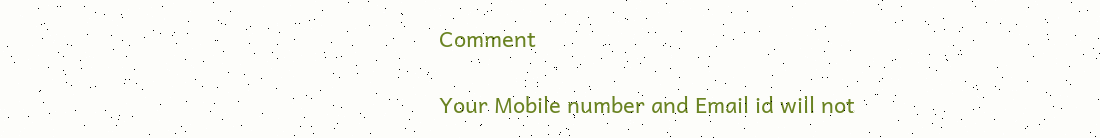Comment

Your Mobile number and Email id will not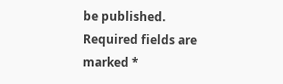be published. Required fields are marked *